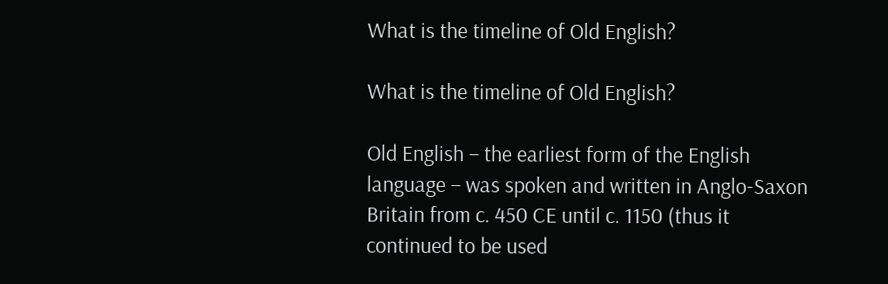What is the timeline of Old English?

What is the timeline of Old English?

Old English – the earliest form of the English language – was spoken and written in Anglo-Saxon Britain from c. 450 CE until c. 1150 (thus it continued to be used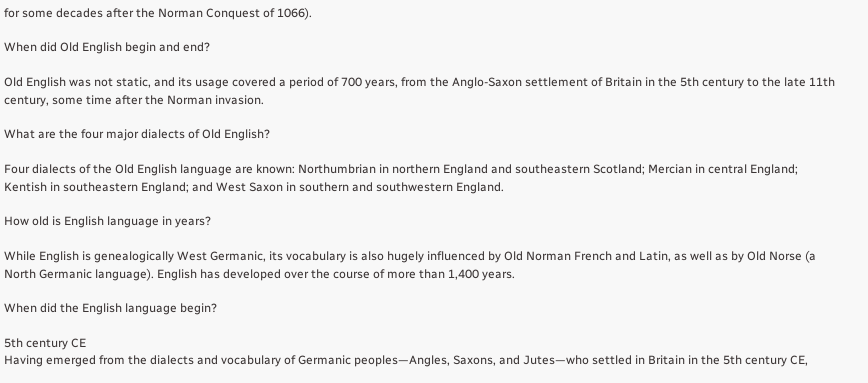for some decades after the Norman Conquest of 1066).

When did Old English begin and end?

Old English was not static, and its usage covered a period of 700 years, from the Anglo-Saxon settlement of Britain in the 5th century to the late 11th century, some time after the Norman invasion.

What are the four major dialects of Old English?

Four dialects of the Old English language are known: Northumbrian in northern England and southeastern Scotland; Mercian in central England; Kentish in southeastern England; and West Saxon in southern and southwestern England.

How old is English language in years?

While English is genealogically West Germanic, its vocabulary is also hugely influenced by Old Norman French and Latin, as well as by Old Norse (a North Germanic language). English has developed over the course of more than 1,400 years.

When did the English language begin?

5th century CE
Having emerged from the dialects and vocabulary of Germanic peoples—Angles, Saxons, and Jutes—who settled in Britain in the 5th century CE,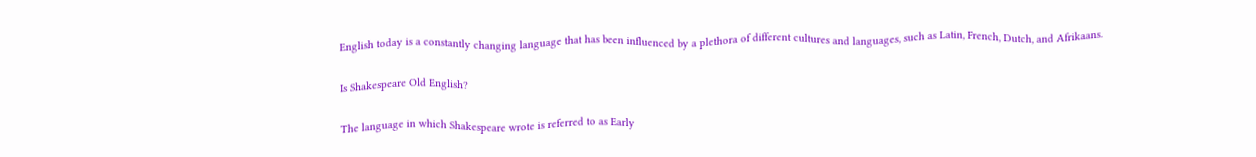English today is a constantly changing language that has been influenced by a plethora of different cultures and languages, such as Latin, French, Dutch, and Afrikaans.

Is Shakespeare Old English?

The language in which Shakespeare wrote is referred to as Early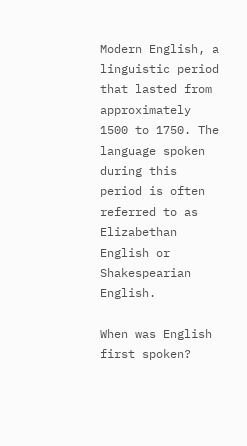Modern English, a linguistic period that lasted from approximately 1500 to 1750. The language spoken during this period is often referred to as Elizabethan English or Shakespearian English.

When was English first spoken?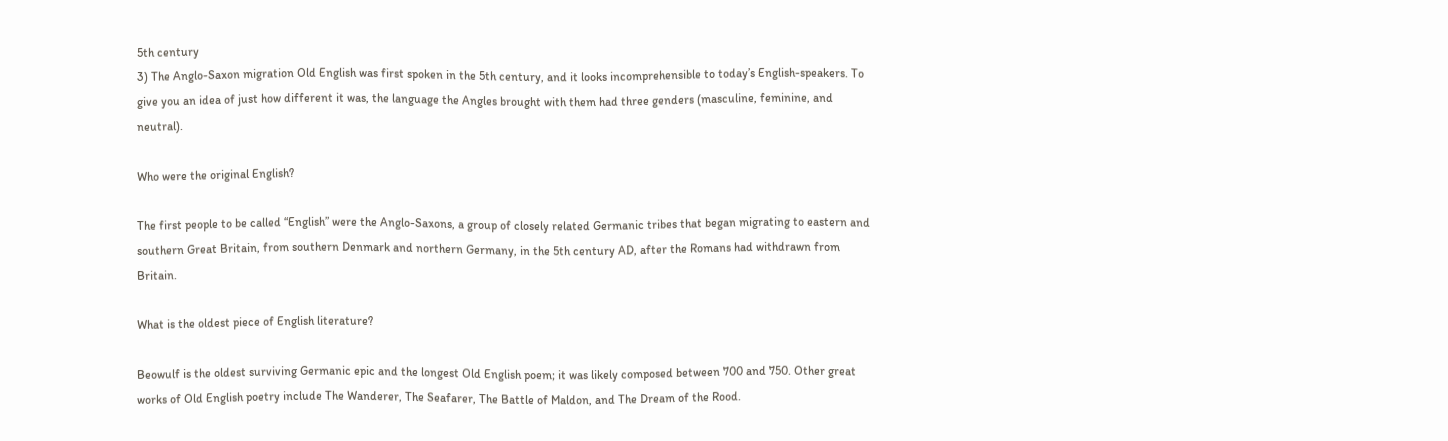5th century
3) The Anglo-Saxon migration Old English was first spoken in the 5th century, and it looks incomprehensible to today’s English-speakers. To give you an idea of just how different it was, the language the Angles brought with them had three genders (masculine, feminine, and neutral).

Who were the original English?

The first people to be called “English” were the Anglo-Saxons, a group of closely related Germanic tribes that began migrating to eastern and southern Great Britain, from southern Denmark and northern Germany, in the 5th century AD, after the Romans had withdrawn from Britain.

What is the oldest piece of English literature?

Beowulf is the oldest surviving Germanic epic and the longest Old English poem; it was likely composed between 700 and 750. Other great works of Old English poetry include The Wanderer, The Seafarer, The Battle of Maldon, and The Dream of the Rood.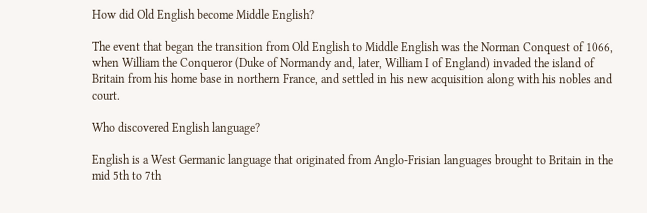How did Old English become Middle English?

The event that began the transition from Old English to Middle English was the Norman Conquest of 1066, when William the Conqueror (Duke of Normandy and, later, William I of England) invaded the island of Britain from his home base in northern France, and settled in his new acquisition along with his nobles and court.

Who discovered English language?

English is a West Germanic language that originated from Anglo-Frisian languages brought to Britain in the mid 5th to 7th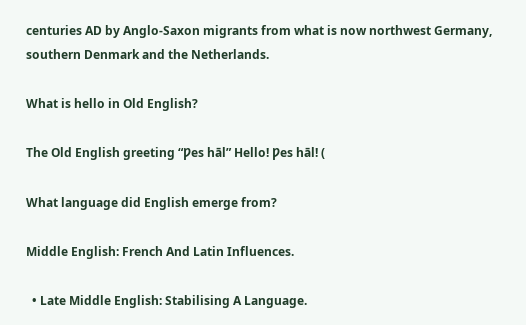centuries AD by Anglo-Saxon migrants from what is now northwest Germany, southern Denmark and the Netherlands.

What is hello in Old English?

The Old English greeting “Ƿes hāl” Hello! Ƿes hāl! (

What language did English emerge from?

Middle English: French And Latin Influences.

  • Late Middle English: Stabilising A Language.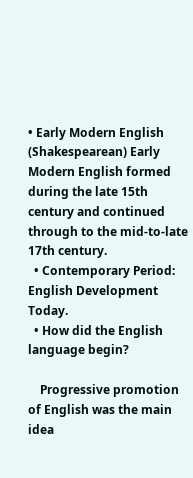• Early Modern English (Shakespearean) Early Modern English formed during the late 15th century and continued through to the mid-to-late 17th century.
  • Contemporary Period: English Development Today.
  • How did the English language begin?

    Progressive promotion of English was the main idea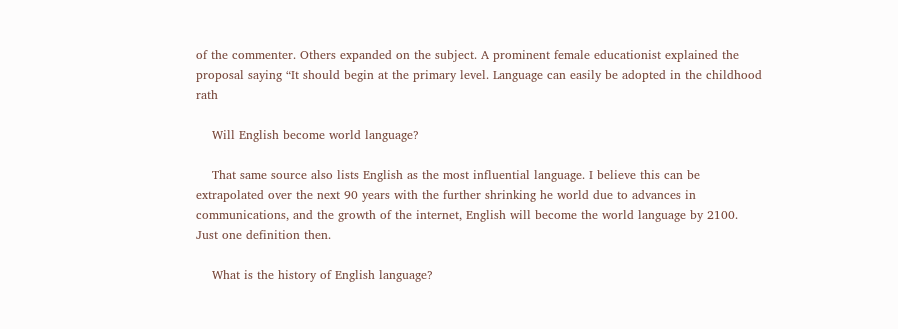of the commenter. Others expanded on the subject. A prominent female educationist explained the proposal saying “It should begin at the primary level. Language can easily be adopted in the childhood rath

    Will English become world language?

    That same source also lists English as the most influential language. I believe this can be extrapolated over the next 90 years with the further shrinking he world due to advances in communications, and the growth of the internet, English will become the world language by 2100. Just one definition then.

    What is the history of English language?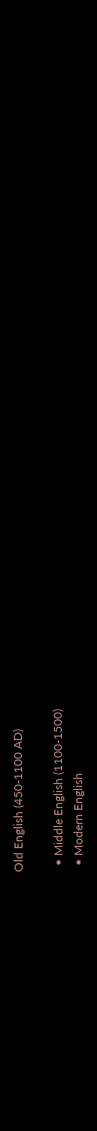Old English (450-1100 AD)

  • Middle English (1100-1500)
  • Modern English